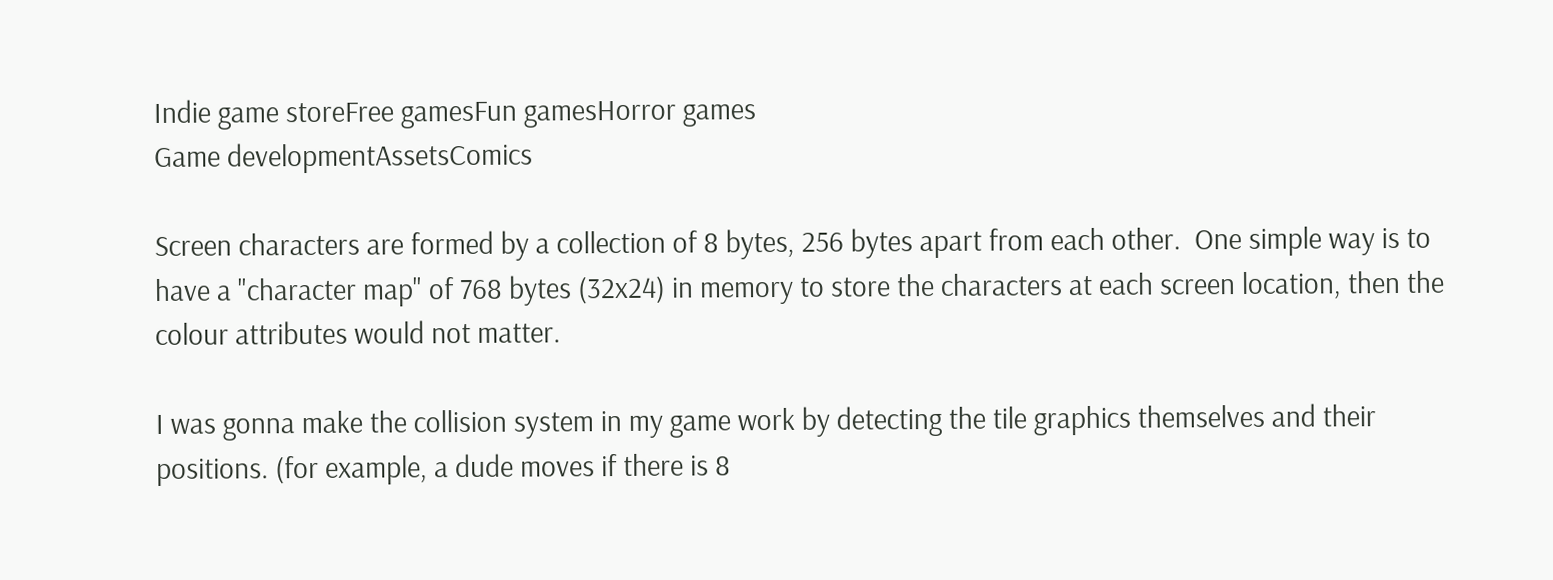Indie game storeFree gamesFun gamesHorror games
Game developmentAssetsComics

Screen characters are formed by a collection of 8 bytes, 256 bytes apart from each other.  One simple way is to have a "character map" of 768 bytes (32x24) in memory to store the characters at each screen location, then the colour attributes would not matter.

I was gonna make the collision system in my game work by detecting the tile graphics themselves and their positions. (for example, a dude moves if there is 8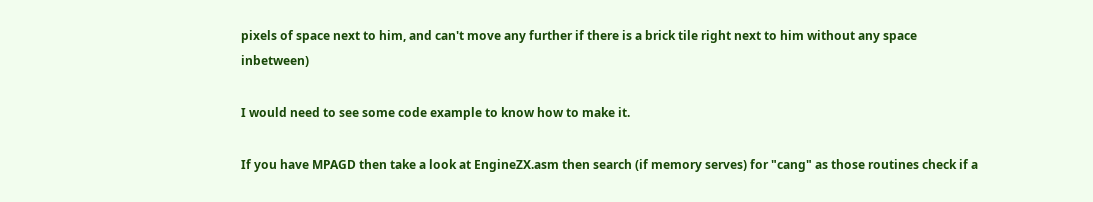pixels of space next to him, and can't move any further if there is a brick tile right next to him without any space inbetween)

I would need to see some code example to know how to make it.

If you have MPAGD then take a look at EngineZX.asm then search (if memory serves) for "cang" as those routines check if a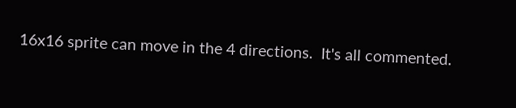16x16 sprite can move in the 4 directions.  It's all commented.